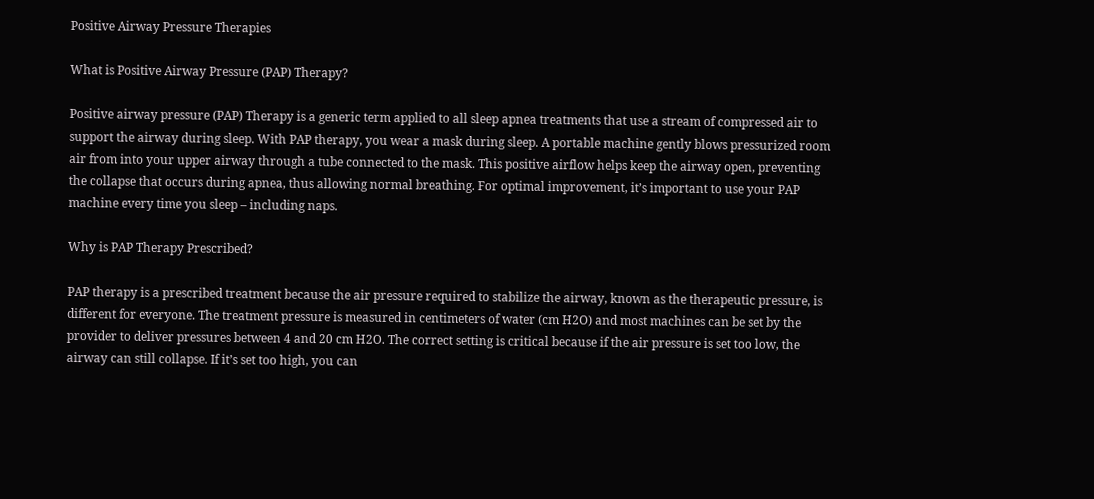Positive Airway Pressure Therapies

What is Positive Airway Pressure (PAP) Therapy?

Positive airway pressure (PAP) Therapy is a generic term applied to all sleep apnea treatments that use a stream of compressed air to support the airway during sleep. With PAP therapy, you wear a mask during sleep. A portable machine gently blows pressurized room air from into your upper airway through a tube connected to the mask. This positive airflow helps keep the airway open, preventing the collapse that occurs during apnea, thus allowing normal breathing. For optimal improvement, it’s important to use your PAP machine every time you sleep – including naps.

Why is PAP Therapy Prescribed?

PAP therapy is a prescribed treatment because the air pressure required to stabilize the airway, known as the therapeutic pressure, is different for everyone. The treatment pressure is measured in centimeters of water (cm H2O) and most machines can be set by the provider to deliver pressures between 4 and 20 cm H2O. The correct setting is critical because if the air pressure is set too low, the airway can still collapse. If it’s set too high, you can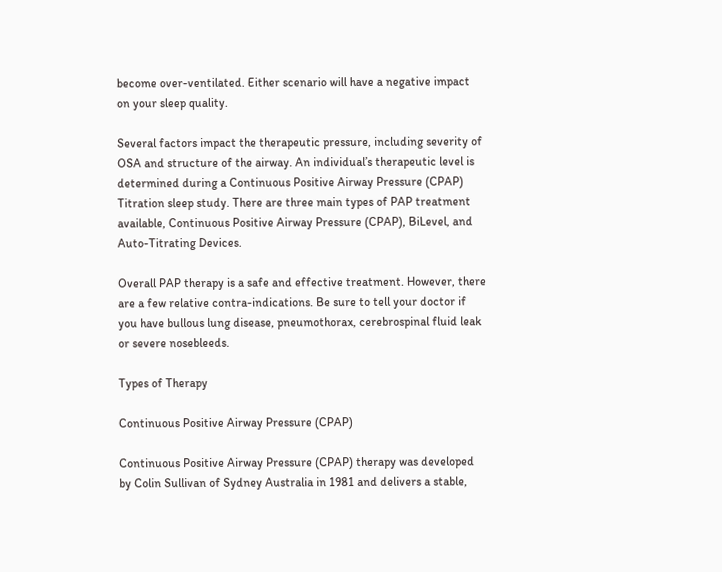become over-ventilated. Either scenario will have a negative impact on your sleep quality.

Several factors impact the therapeutic pressure, including severity of OSA and structure of the airway. An individual’s therapeutic level is determined during a Continuous Positive Airway Pressure (CPAP) Titration sleep study. There are three main types of PAP treatment available, Continuous Positive Airway Pressure (CPAP), BiLevel, and Auto-Titrating Devices.

Overall PAP therapy is a safe and effective treatment. However, there are a few relative contra-indications. Be sure to tell your doctor if you have bullous lung disease, pneumothorax, cerebrospinal fluid leak or severe nosebleeds.

Types of Therapy

Continuous Positive Airway Pressure (CPAP)

Continuous Positive Airway Pressure (CPAP) therapy was developed by Colin Sullivan of Sydney Australia in 1981 and delivers a stable,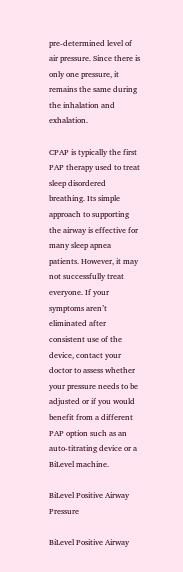pre-determined level of air pressure. Since there is only one pressure, it remains the same during the inhalation and exhalation.

CPAP is typically the first PAP therapy used to treat sleep disordered breathing. Its simple approach to supporting the airway is effective for many sleep apnea patients. However, it may not successfully treat everyone. If your symptoms aren’t eliminated after consistent use of the device, contact your doctor to assess whether your pressure needs to be adjusted or if you would benefit from a different PAP option such as an auto-titrating device or a BiLevel machine.

BiLevel Positive Airway Pressure

BiLevel Positive Airway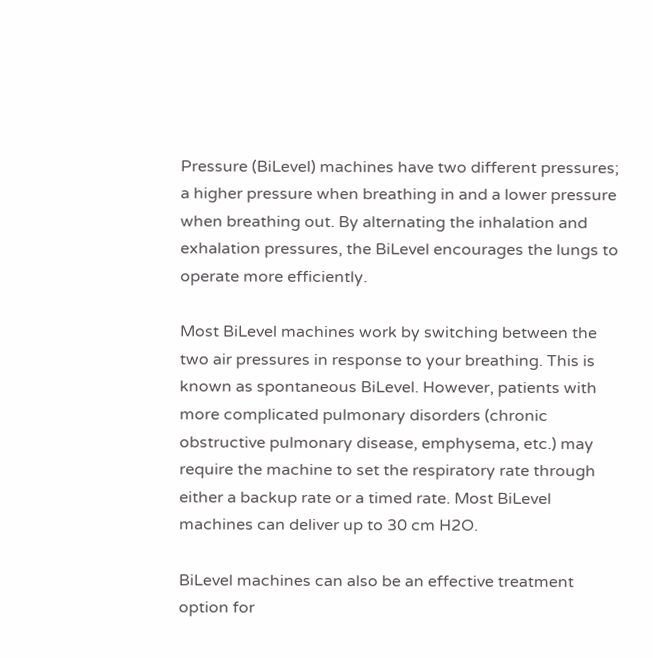Pressure (BiLevel) machines have two different pressures; a higher pressure when breathing in and a lower pressure when breathing out. By alternating the inhalation and exhalation pressures, the BiLevel encourages the lungs to operate more efficiently.

Most BiLevel machines work by switching between the two air pressures in response to your breathing. This is known as spontaneous BiLevel. However, patients with more complicated pulmonary disorders (chronic obstructive pulmonary disease, emphysema, etc.) may require the machine to set the respiratory rate through either a backup rate or a timed rate. Most BiLevel machines can deliver up to 30 cm H2O.

BiLevel machines can also be an effective treatment option for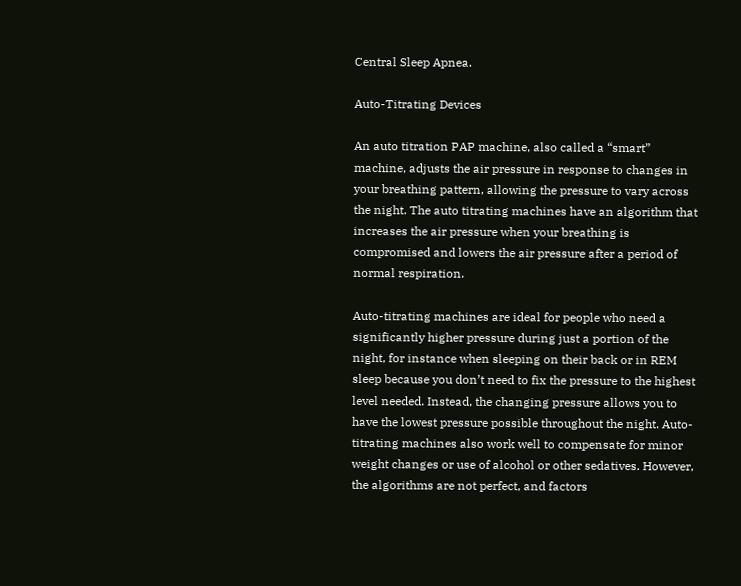Central Sleep Apnea.

Auto-Titrating Devices

An auto titration PAP machine, also called a “smart” machine, adjusts the air pressure in response to changes in your breathing pattern, allowing the pressure to vary across the night. The auto titrating machines have an algorithm that increases the air pressure when your breathing is compromised and lowers the air pressure after a period of normal respiration.

Auto-titrating machines are ideal for people who need a significantly higher pressure during just a portion of the night, for instance when sleeping on their back or in REM sleep because you don’t need to fix the pressure to the highest level needed. Instead, the changing pressure allows you to have the lowest pressure possible throughout the night. Auto-titrating machines also work well to compensate for minor weight changes or use of alcohol or other sedatives. However, the algorithms are not perfect, and factors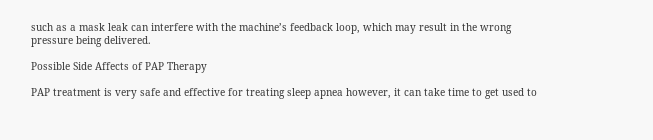such as a mask leak can interfere with the machine’s feedback loop, which may result in the wrong pressure being delivered.

Possible Side Affects of PAP Therapy

PAP treatment is very safe and effective for treating sleep apnea however, it can take time to get used to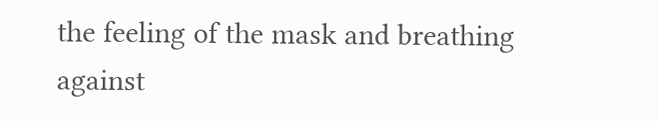the feeling of the mask and breathing against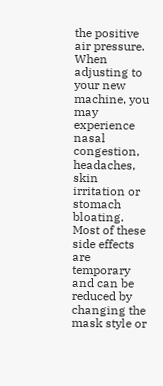the positive air pressure. When adjusting to your new machine, you may experience nasal congestion, headaches, skin irritation or stomach bloating. Most of these side effects are temporary and can be reduced by changing the mask style or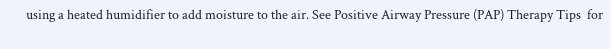using a heated humidifier to add moisture to the air. See Positive Airway Pressure (PAP) Therapy Tips  for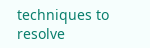techniques to resolve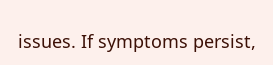issues. If symptoms persist,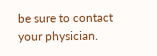be sure to contact your physician.